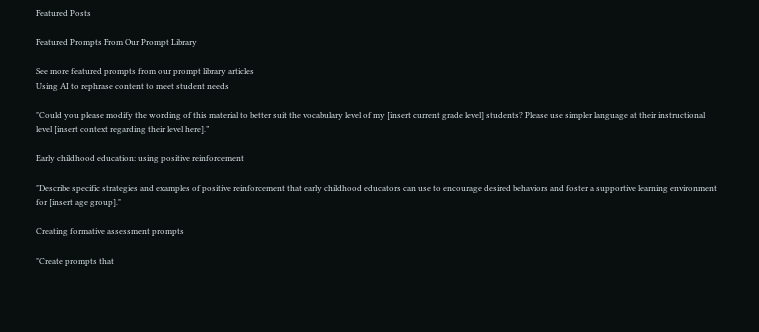Featured Posts

Featured Prompts From Our Prompt Library

See more featured prompts from our prompt library articles
Using AI to rephrase content to meet student needs

"Could you please modify the wording of this material to better suit the vocabulary level of my [insert current grade level] students? Please use simpler language at their instructional level [insert context regarding their level here].”

Early childhood education: using positive reinforcement

"Describe specific strategies and examples of positive reinforcement that early childhood educators can use to encourage desired behaviors and foster a supportive learning environment for [insert age group]."

Creating formative assessment prompts

"Create prompts that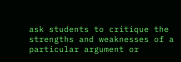ask students to critique the strengths and weaknesses of a particular argument or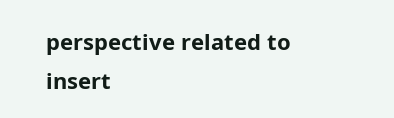perspective related to insert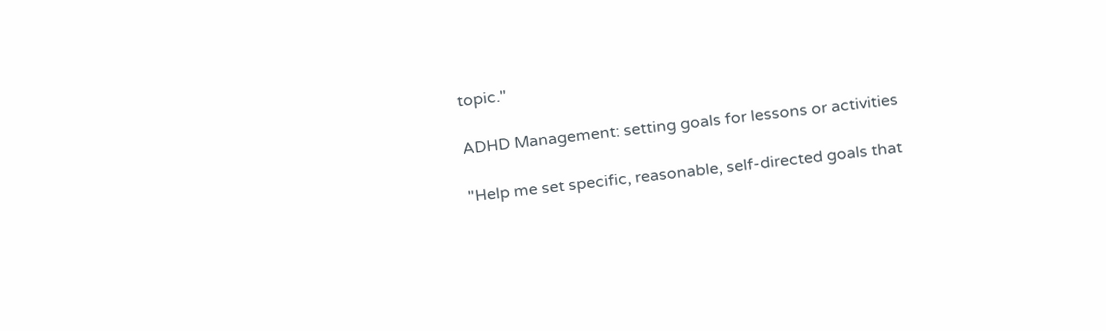topic."

ADHD Management: setting goals for lessons or activities

"Help me set specific, reasonable, self-directed goals that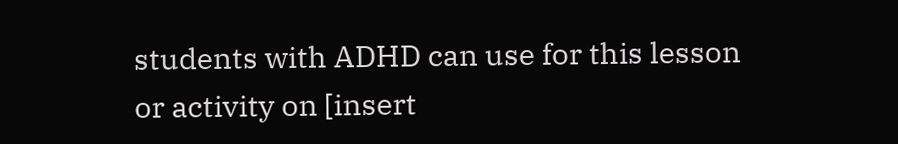students with ADHD can use for this lesson or activity on [insert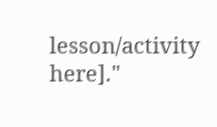lesson/activity here]."